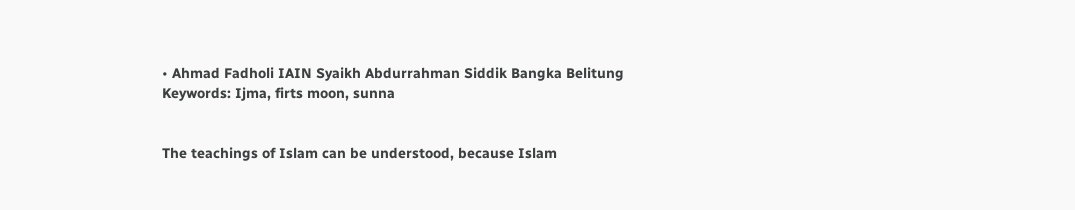• Ahmad Fadholi IAIN Syaikh Abdurrahman Siddik Bangka Belitung
Keywords: Ijma, firts moon, sunna


The teachings of Islam can be understood, because Islam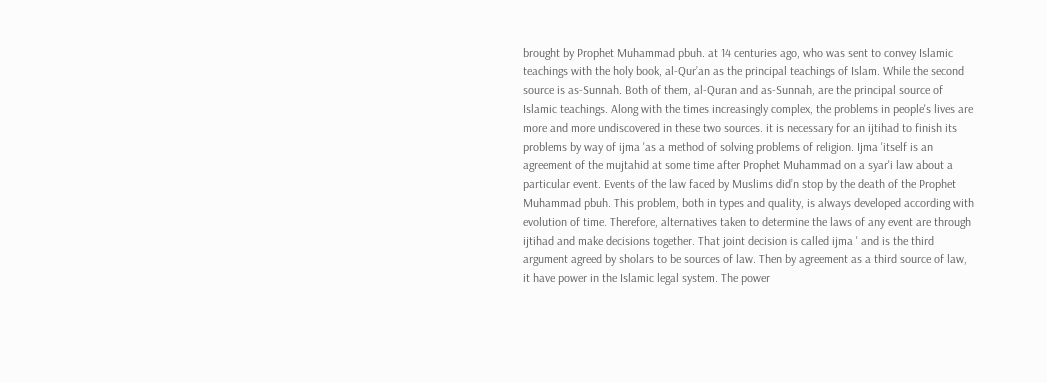brought by Prophet Muhammad pbuh. at 14 centuries ago, who was sent to convey Islamic teachings with the holy book, al-Qur’an as the principal teachings of Islam. While the second source is as-Sunnah. Both of them, al-Quran and as-Sunnah, are the principal source of Islamic teachings. Along with the times increasingly complex, the problems in people's lives are more and more undiscovered in these two sources. it is necessary for an ijtihad to finish its problems by way of ijma 'as a method of solving problems of religion. Ijma 'itself is an agreement of the mujtahid at some time after Prophet Muhammad on a syar'i law about a particular event. Events of the law faced by Muslims did’n stop by the death of the Prophet Muhammad pbuh. This problem, both in types and quality, is always developed according with evolution of time. Therefore, alternatives taken to determine the laws of any event are through ijtihad and make decisions together. That joint decision is called ijma ' and is the third argument agreed by sholars to be sources of law. Then by agreement as a third source of law, it have power in the Islamic legal system. The power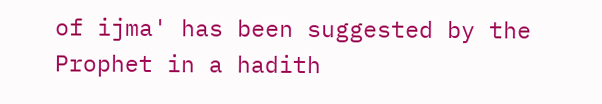of ijma' has been suggested by the Prophet in a hadith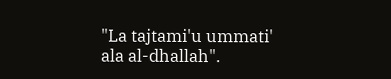"La tajtami'u ummati' ala al-dhallah".